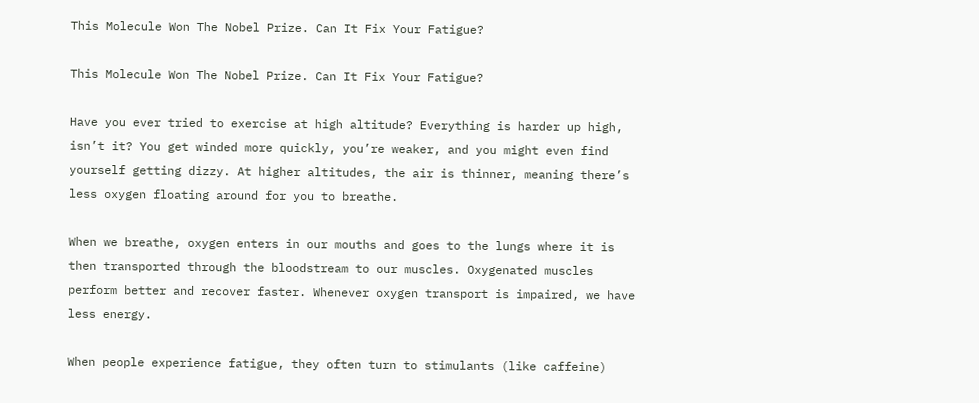This Molecule Won The Nobel Prize. Can It Fix Your Fatigue?

This Molecule Won The Nobel Prize. Can It Fix Your Fatigue?

Have you ever tried to exercise at high altitude? Everything is harder up high, isn’t it? You get winded more quickly, you’re weaker, and you might even find yourself getting dizzy. At higher altitudes, the air is thinner, meaning there’s less oxygen floating around for you to breathe.

When we breathe, oxygen enters in our mouths and goes to the lungs where it is then transported through the bloodstream to our muscles. Oxygenated muscles perform better and recover faster. Whenever oxygen transport is impaired, we have less energy.

When people experience fatigue, they often turn to stimulants (like caffeine)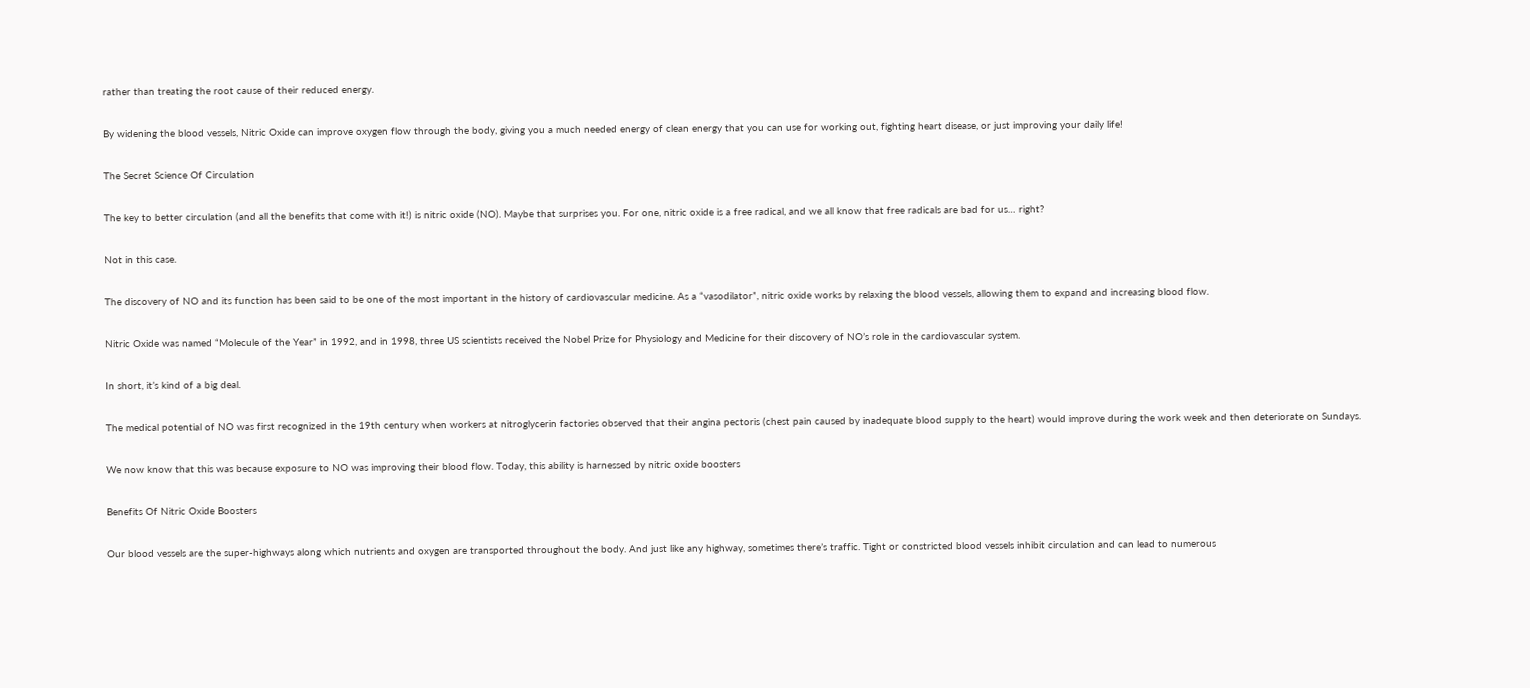rather than treating the root cause of their reduced energy.

By widening the blood vessels, Nitric Oxide can improve oxygen flow through the body, giving you a much needed energy of clean energy that you can use for working out, fighting heart disease, or just improving your daily life!

The Secret Science Of Circulation

The key to better circulation (and all the benefits that come with it!) is nitric oxide (NO). Maybe that surprises you. For one, nitric oxide is a free radical, and we all know that free radicals are bad for us… right?

Not in this case.

The discovery of NO and its function has been said to be one of the most important in the history of cardiovascular medicine. As a “vasodilator”, nitric oxide works by relaxing the blood vessels, allowing them to expand and increasing blood flow.

Nitric Oxide was named “Molecule of the Year” in 1992, and in 1998, three US scientists received the Nobel Prize for Physiology and Medicine for their discovery of NO’s role in the cardiovascular system.

In short, it’s kind of a big deal.

The medical potential of NO was first recognized in the 19th century when workers at nitroglycerin factories observed that their angina pectoris (chest pain caused by inadequate blood supply to the heart) would improve during the work week and then deteriorate on Sundays.

We now know that this was because exposure to NO was improving their blood flow. Today, this ability is harnessed by nitric oxide boosters

Benefits Of Nitric Oxide Boosters

Our blood vessels are the super-highways along which nutrients and oxygen are transported throughout the body. And just like any highway, sometimes there’s traffic. Tight or constricted blood vessels inhibit circulation and can lead to numerous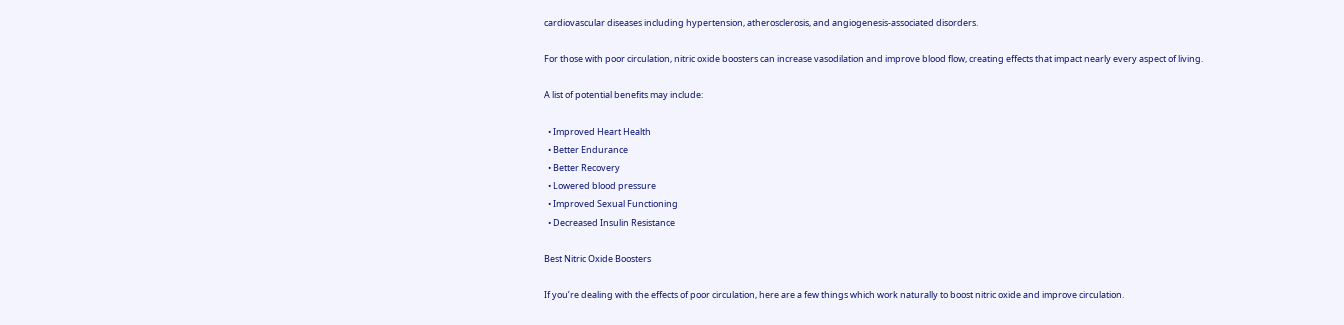cardiovascular diseases including hypertension, atherosclerosis, and angiogenesis-associated disorders.

For those with poor circulation, nitric oxide boosters can increase vasodilation and improve blood flow, creating effects that impact nearly every aspect of living.

A list of potential benefits may include:

  • Improved Heart Health
  • Better Endurance
  • Better Recovery
  • Lowered blood pressure
  • Improved Sexual Functioning
  • Decreased Insulin Resistance

Best Nitric Oxide Boosters

If you’re dealing with the effects of poor circulation, here are a few things which work naturally to boost nitric oxide and improve circulation.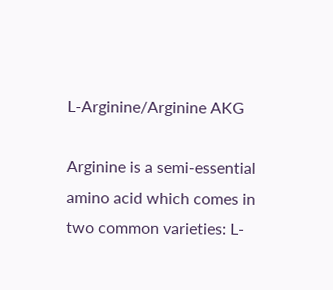L-Arginine/Arginine AKG

Arginine is a semi-essential amino acid which comes in two common varieties: L-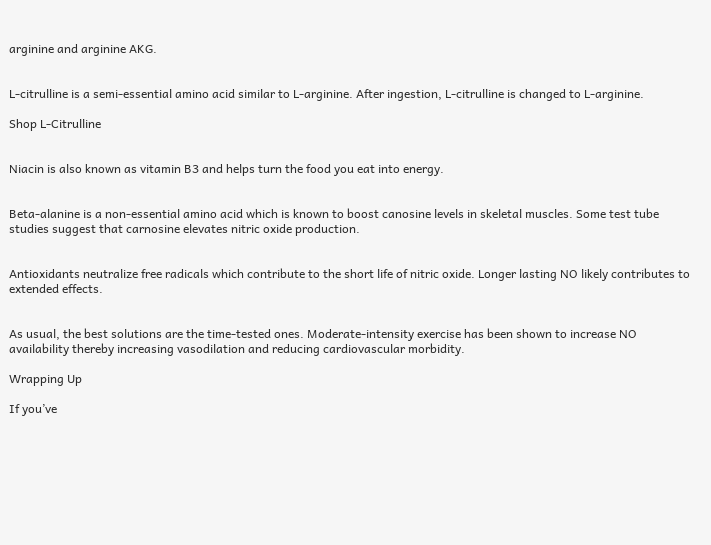arginine and arginine AKG.


L-citrulline is a semi-essential amino acid similar to L-arginine. After ingestion, L-citrulline is changed to L-arginine.

Shop L-Citrulline


Niacin is also known as vitamin B3 and helps turn the food you eat into energy.


Beta-alanine is a non-essential amino acid which is known to boost canosine levels in skeletal muscles. Some test tube studies suggest that carnosine elevates nitric oxide production.


Antioxidants neutralize free radicals which contribute to the short life of nitric oxide. Longer lasting NO likely contributes to extended effects.


As usual, the best solutions are the time-tested ones. Moderate-intensity exercise has been shown to increase NO availability thereby increasing vasodilation and reducing cardiovascular morbidity.

Wrapping Up

If you’ve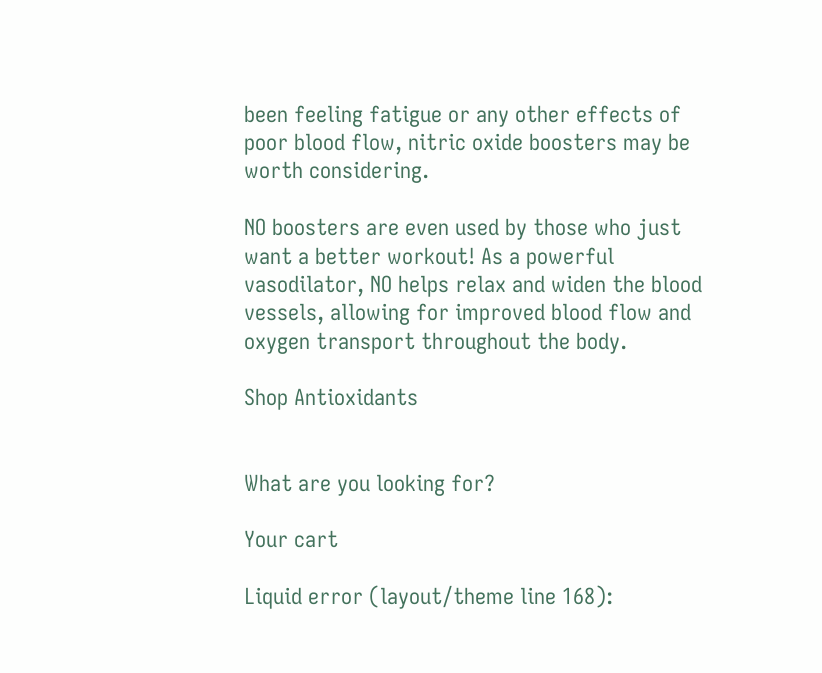been feeling fatigue or any other effects of poor blood flow, nitric oxide boosters may be worth considering.

NO boosters are even used by those who just want a better workout! As a powerful vasodilator, NO helps relax and widen the blood vessels, allowing for improved blood flow and oxygen transport throughout the body.

Shop Antioxidants


What are you looking for?

Your cart

Liquid error (layout/theme line 168):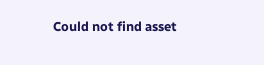Could not find asset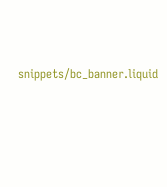snippets/bc_banner.liquid